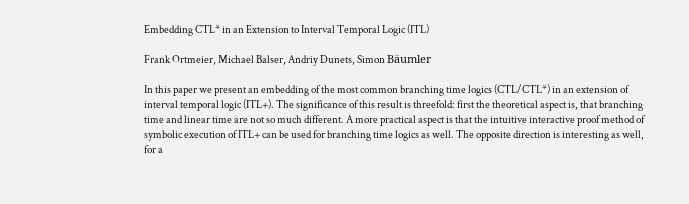Embedding CTL* in an Extension to Interval Temporal Logic (ITL)

Frank Ortmeier, Michael Balser, Andriy Dunets, Simon Bäumler

In this paper we present an embedding of the most common branching time logics (CTL/CTL*) in an extension of interval temporal logic (ITL+). The significance of this result is threefold: first the theoretical aspect is, that branching time and linear time are not so much different. A more practical aspect is that the intuitive interactive proof method of symbolic execution of ITL+ can be used for branching time logics as well. The opposite direction is interesting as well, for a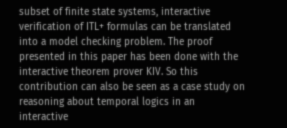subset of finite state systems, interactive verification of ITL+ formulas can be translated into a model checking problem. The proof presented in this paper has been done with the interactive theorem prover KIV. So this contribution can also be seen as a case study on reasoning about temporal logics in an interactive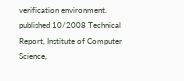verification environment.
published 10/2008 Technical Report, Institute of Computer Science,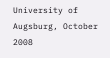University of Augsburg, October 2008